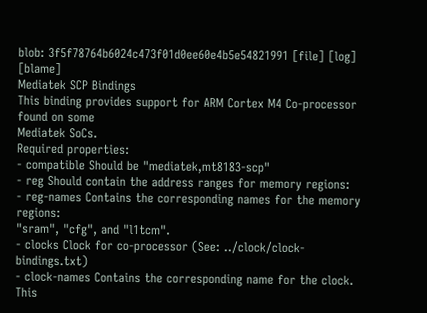blob: 3f5f78764b6024c473f01d0ee60e4b5e54821991 [file] [log] [blame]
Mediatek SCP Bindings
This binding provides support for ARM Cortex M4 Co-processor found on some
Mediatek SoCs.
Required properties:
- compatible Should be "mediatek,mt8183-scp"
- reg Should contain the address ranges for memory regions:
- reg-names Contains the corresponding names for the memory regions:
"sram", "cfg", and "l1tcm".
- clocks Clock for co-processor (See: ../clock/clock-bindings.txt)
- clock-names Contains the corresponding name for the clock. This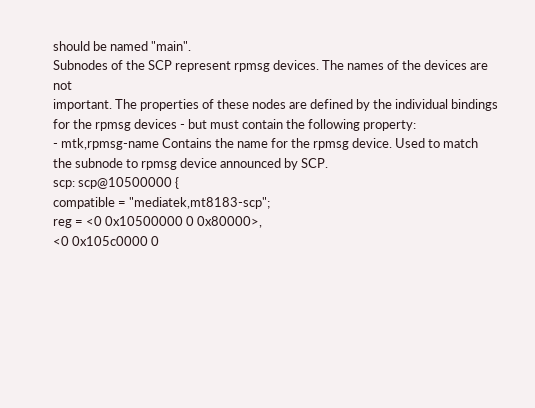should be named "main".
Subnodes of the SCP represent rpmsg devices. The names of the devices are not
important. The properties of these nodes are defined by the individual bindings
for the rpmsg devices - but must contain the following property:
- mtk,rpmsg-name Contains the name for the rpmsg device. Used to match
the subnode to rpmsg device announced by SCP.
scp: scp@10500000 {
compatible = "mediatek,mt8183-scp";
reg = <0 0x10500000 0 0x80000>,
<0 0x105c0000 0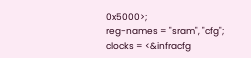0x5000>;
reg-names = "sram", "cfg";
clocks = <&infracfg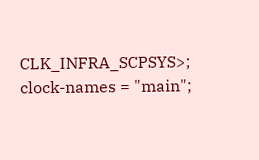CLK_INFRA_SCPSYS>;
clock-names = "main";